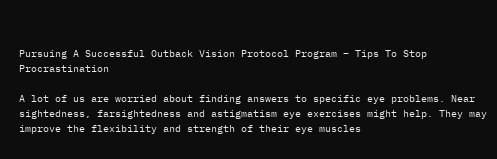Pursuing A Successful Outback Vision Protocol Program – Tips To Stop Procrastination

A lot of us are worried about finding answers to specific eye problems. Near sightedness, farsightedness and astigmatism eye exercises might help. They may improve the flexibility and strength of their eye muscles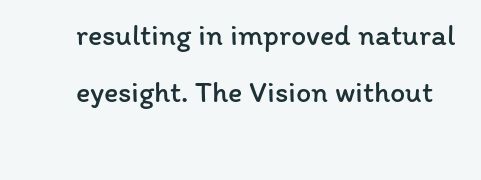resulting in improved natural eyesight. The Vision without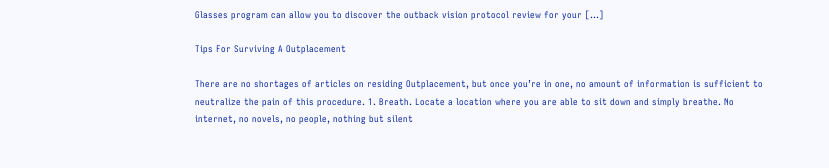Glasses program can allow you to discover the outback vision protocol review for your […]

Tips For Surviving A Outplacement

There are no shortages of articles on residing Outplacement, but once you’re in one, no amount of information is sufficient to neutralize the pain of this procedure. 1. Breath. Locate a location where you are able to sit down and simply breathe. No internet, no novels, no people, nothing but silent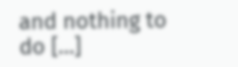and nothing to do […]